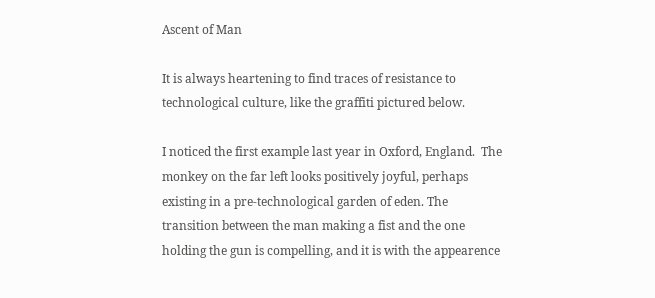Ascent of Man

It is always heartening to find traces of resistance to technological culture, like the graffiti pictured below.

I noticed the first example last year in Oxford, England.  The monkey on the far left looks positively joyful, perhaps existing in a pre-technological garden of eden. The transition between the man making a fist and the one holding the gun is compelling, and it is with the appearence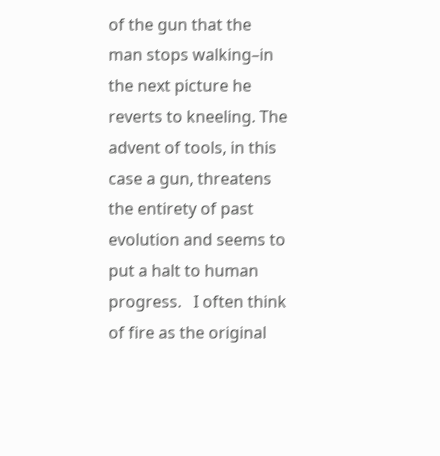of the gun that the man stops walking–in the next picture he reverts to kneeling. The advent of tools, in this case a gun, threatens the entirety of past evolution and seems to put a halt to human progress.   I often think of fire as the original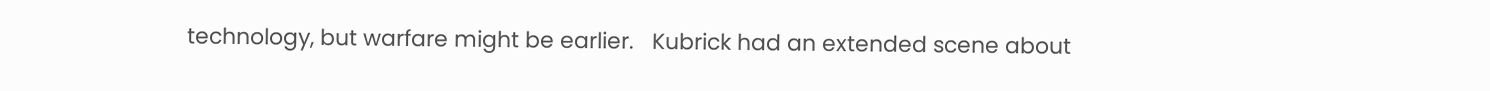technology, but warfare might be earlier.   Kubrick had an extended scene about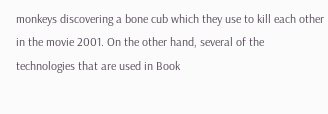monkeys discovering a bone cub which they use to kill each other in the movie 2001. On the other hand, several of the technologies that are used in Book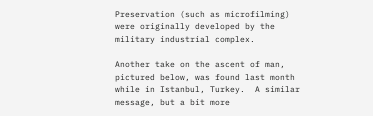Preservation (such as microfilming)  were originally developed by the military industrial complex.

Another take on the ascent of man, pictured below, was found last month while in Istanbul, Turkey.  A similar message, but a bit more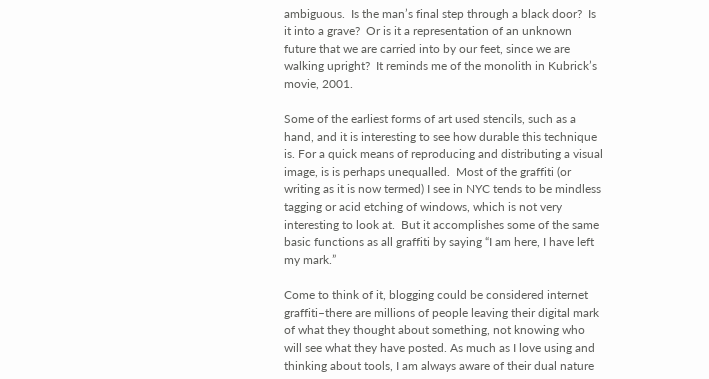ambiguous.  Is the man’s final step through a black door?  Is it into a grave?  Or is it a representation of an unknown future that we are carried into by our feet, since we are walking upright?  It reminds me of the monolith in Kubrick’s movie, 2001.

Some of the earliest forms of art used stencils, such as a hand, and it is interesting to see how durable this technique is. For a quick means of reproducing and distributing a visual image, is is perhaps unequalled.  Most of the graffiti (or writing as it is now termed) I see in NYC tends to be mindless tagging or acid etching of windows, which is not very interesting to look at.  But it accomplishes some of the same basic functions as all graffiti by saying “I am here, I have left my mark.”

Come to think of it, blogging could be considered internet graffiti–there are millions of people leaving their digital mark of what they thought about something, not knowing who will see what they have posted. As much as I love using and thinking about tools, I am always aware of their dual nature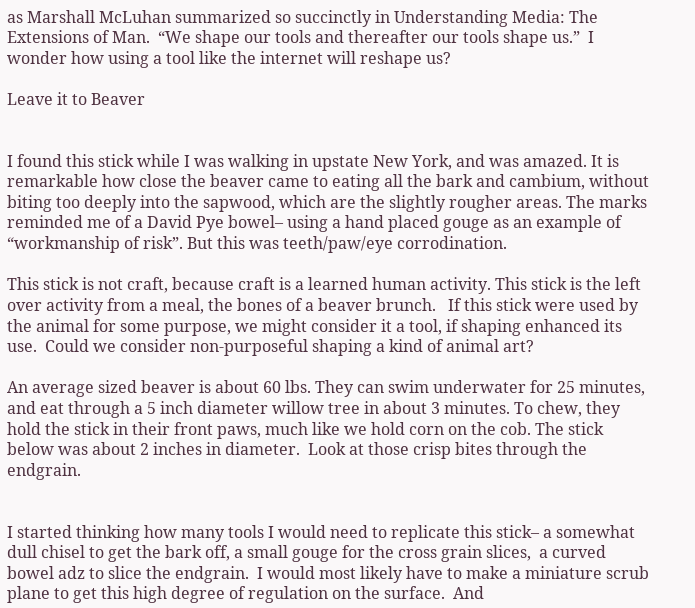as Marshall McLuhan summarized so succinctly in Understanding Media: The Extensions of Man.  “We shape our tools and thereafter our tools shape us.”  I wonder how using a tool like the internet will reshape us?

Leave it to Beaver


I found this stick while I was walking in upstate New York, and was amazed. It is remarkable how close the beaver came to eating all the bark and cambium, without biting too deeply into the sapwood, which are the slightly rougher areas. The marks reminded me of a David Pye bowel– using a hand placed gouge as an example of “workmanship of risk”. But this was teeth/paw/eye corrodination.

This stick is not craft, because craft is a learned human activity. This stick is the left over activity from a meal, the bones of a beaver brunch.   If this stick were used by the animal for some purpose, we might consider it a tool, if shaping enhanced its use.  Could we consider non-purposeful shaping a kind of animal art?

An average sized beaver is about 60 lbs. They can swim underwater for 25 minutes, and eat through a 5 inch diameter willow tree in about 3 minutes. To chew, they hold the stick in their front paws, much like we hold corn on the cob. The stick below was about 2 inches in diameter.  Look at those crisp bites through the endgrain.


I started thinking how many tools I would need to replicate this stick– a somewhat dull chisel to get the bark off, a small gouge for the cross grain slices,  a curved bowel adz to slice the endgrain.  I would most likely have to make a miniature scrub plane to get this high degree of regulation on the surface.  And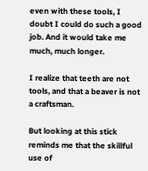even with these tools, I doubt I could do such a good job. And it would take me much, much longer.

I realize that teeth are not tools, and that a beaver is not a craftsman.

But looking at this stick reminds me that the skillful use of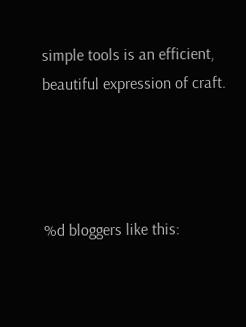simple tools is an efficient, beautiful expression of craft.




%d bloggers like this: